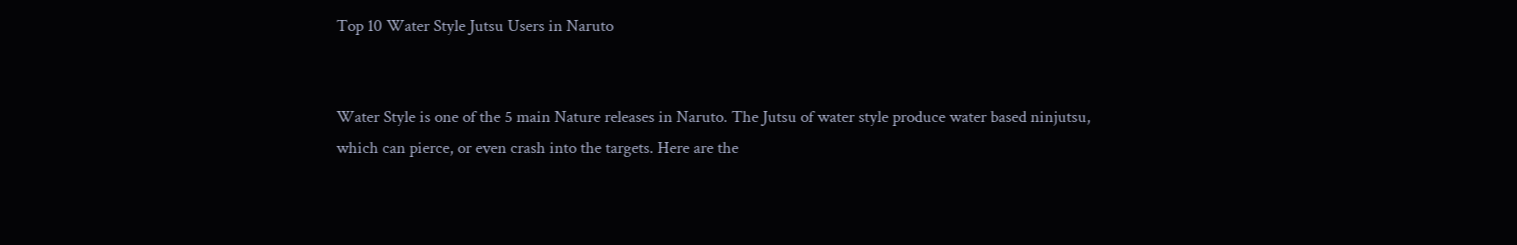Top 10 Water Style Jutsu Users in Naruto


Water Style is one of the 5 main Nature releases in Naruto. The Jutsu of water style produce water based ninjutsu, which can pierce, or even crash into the targets. Here are the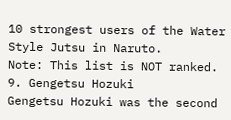10 strongest users of the Water Style Jutsu in Naruto.
Note: This list is NOT ranked.
9. Gengetsu Hozuki
Gengetsu Hozuki was the second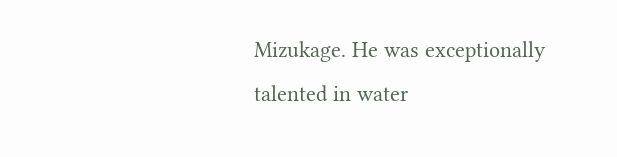Mizukage. He was exceptionally talented in water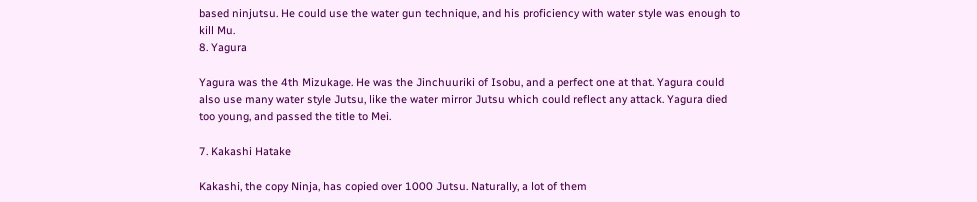based ninjutsu. He could use the water gun technique, and his proficiency with water style was enough to kill Mu.
8. Yagura

Yagura was the 4th Mizukage. He was the Jinchuuriki of Isobu, and a perfect one at that. Yagura could also use many water style Jutsu, like the water mirror Jutsu which could reflect any attack. Yagura died too young, and passed the title to Mei.

7. Kakashi Hatake

Kakashi, the copy Ninja, has copied over 1000 Jutsu. Naturally, a lot of them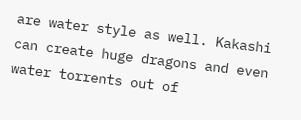are water style as well. Kakashi can create huge dragons and even water torrents out of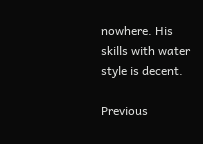nowhere. His skills with water style is decent.

Previous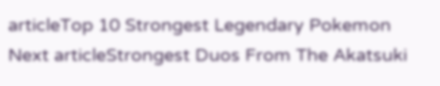articleTop 10 Strongest Legendary Pokemon
Next articleStrongest Duos From The Akatsuki